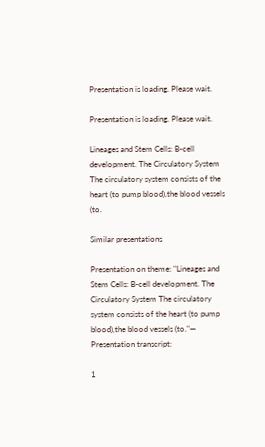Presentation is loading. Please wait.

Presentation is loading. Please wait.

Lineages and Stem Cells: B-cell development. The Circulatory System The circulatory system consists of the heart (to pump blood),the blood vessels (to.

Similar presentations

Presentation on theme: "Lineages and Stem Cells: B-cell development. The Circulatory System The circulatory system consists of the heart (to pump blood),the blood vessels (to."— Presentation transcript:

1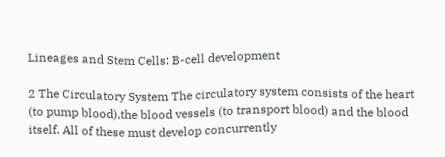Lineages and Stem Cells: B-cell development

2 The Circulatory System The circulatory system consists of the heart (to pump blood),the blood vessels (to transport blood) and the blood itself. All of these must develop concurrently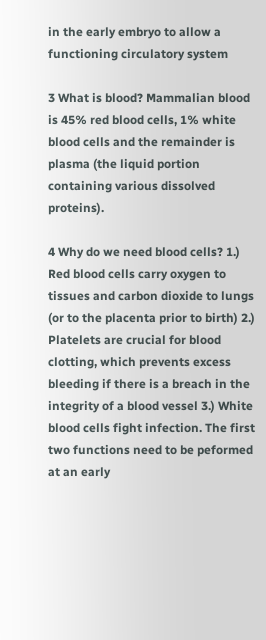in the early embryo to allow a functioning circulatory system

3 What is blood? Mammalian blood is 45% red blood cells, 1% white blood cells and the remainder is plasma (the liquid portion containing various dissolved proteins).

4 Why do we need blood cells? 1.) Red blood cells carry oxygen to tissues and carbon dioxide to lungs (or to the placenta prior to birth) 2.) Platelets are crucial for blood clotting, which prevents excess bleeding if there is a breach in the integrity of a blood vessel 3.) White blood cells fight infection. The first two functions need to be peformed at an early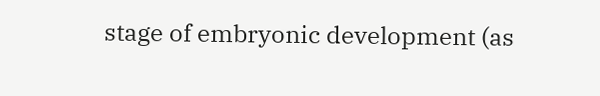stage of embryonic development (as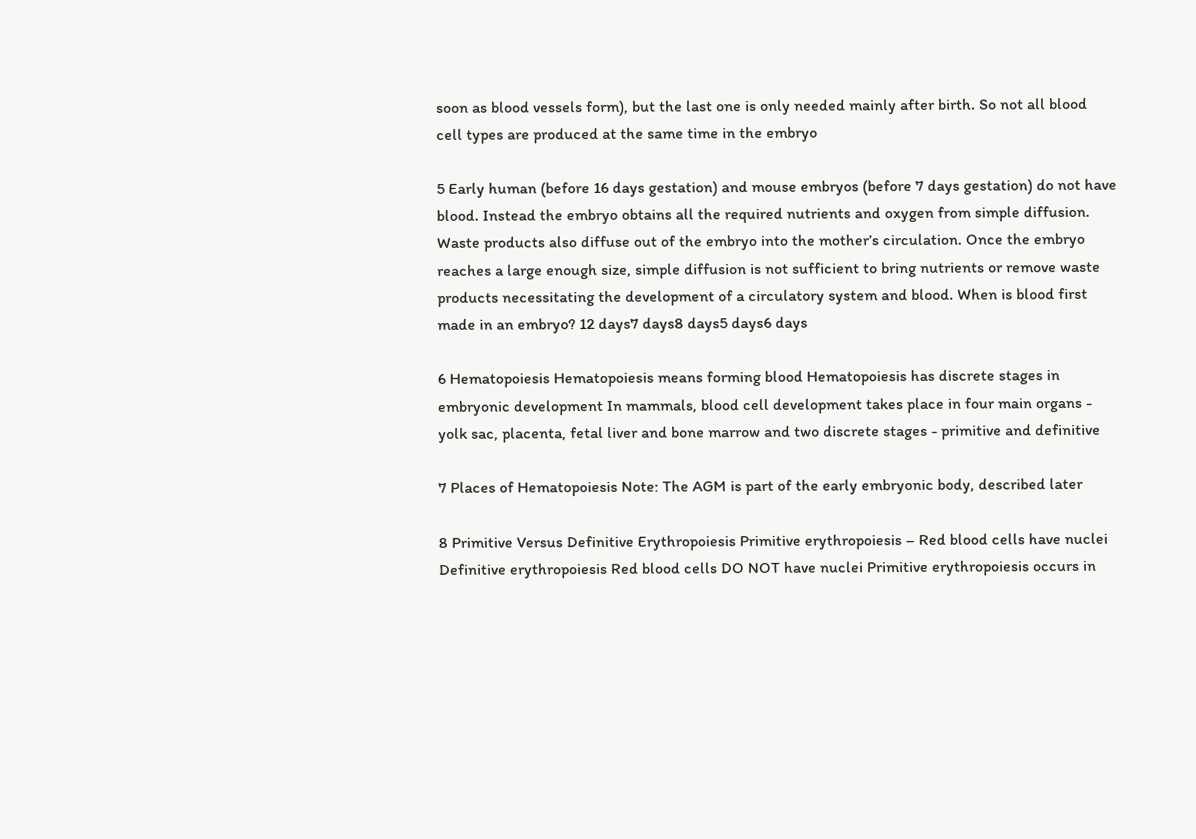soon as blood vessels form), but the last one is only needed mainly after birth. So not all blood cell types are produced at the same time in the embryo

5 Early human (before 16 days gestation) and mouse embryos (before 7 days gestation) do not have blood. Instead the embryo obtains all the required nutrients and oxygen from simple diffusion. Waste products also diffuse out of the embryo into the mother’s circulation. Once the embryo reaches a large enough size, simple diffusion is not sufficient to bring nutrients or remove waste products necessitating the development of a circulatory system and blood. When is blood first made in an embryo? 12 days7 days8 days5 days6 days

6 Hematopoiesis Hematopoiesis means forming blood Hematopoiesis has discrete stages in embryonic development In mammals, blood cell development takes place in four main organs - yolk sac, placenta, fetal liver and bone marrow and two discrete stages - primitive and definitive

7 Places of Hematopoiesis Note: The AGM is part of the early embryonic body, described later

8 Primitive Versus Definitive Erythropoiesis Primitive erythropoiesis – Red blood cells have nuclei Definitive erythropoiesis Red blood cells DO NOT have nuclei Primitive erythropoiesis occurs in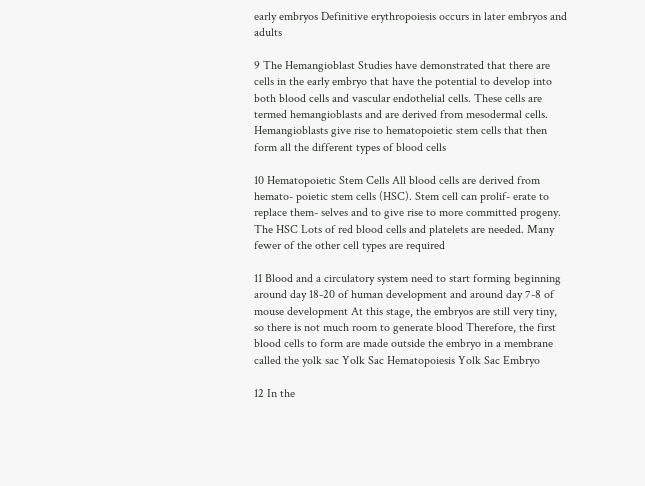early embryos Definitive erythropoiesis occurs in later embryos and adults

9 The Hemangioblast Studies have demonstrated that there are cells in the early embryo that have the potential to develop into both blood cells and vascular endothelial cells. These cells are termed hemangioblasts and are derived from mesodermal cells. Hemangioblasts give rise to hematopoietic stem cells that then form all the different types of blood cells

10 Hematopoietic Stem Cells All blood cells are derived from hemato- poietic stem cells (HSC). Stem cell can prolif- erate to replace them- selves and to give rise to more committed progeny. The HSC Lots of red blood cells and platelets are needed. Many fewer of the other cell types are required

11 Blood and a circulatory system need to start forming beginning around day 18-20 of human development and around day 7-8 of mouse development At this stage, the embryos are still very tiny, so there is not much room to generate blood Therefore, the first blood cells to form are made outside the embryo in a membrane called the yolk sac Yolk Sac Hematopoiesis Yolk Sac Embryo

12 In the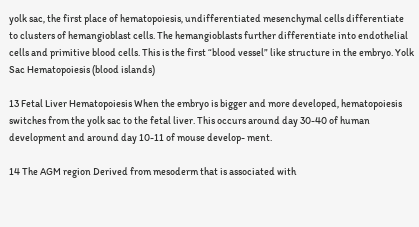yolk sac, the first place of hematopoiesis, undifferentiated mesenchymal cells differentiate to clusters of hemangioblast cells. The hemangioblasts further differentiate into endothelial cells and primitive blood cells. This is the first “blood vessel” like structure in the embryo. Yolk Sac Hematopoiesis (blood islands)

13 Fetal Liver Hematopoiesis When the embryo is bigger and more developed, hematopoiesis switches from the yolk sac to the fetal liver. This occurs around day 30-40 of human development and around day 10-11 of mouse develop- ment.

14 The AGM region Derived from mesoderm that is associated with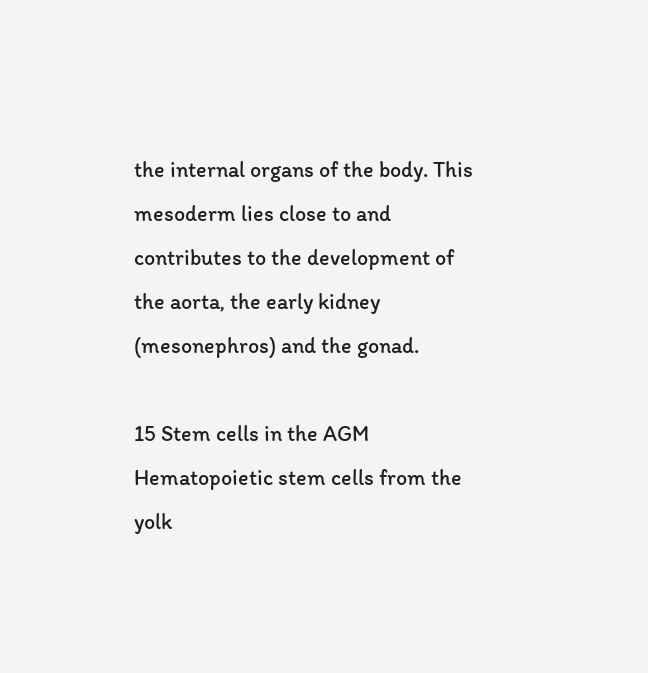the internal organs of the body. This mesoderm lies close to and contributes to the development of the aorta, the early kidney (mesonephros) and the gonad.

15 Stem cells in the AGM Hematopoietic stem cells from the yolk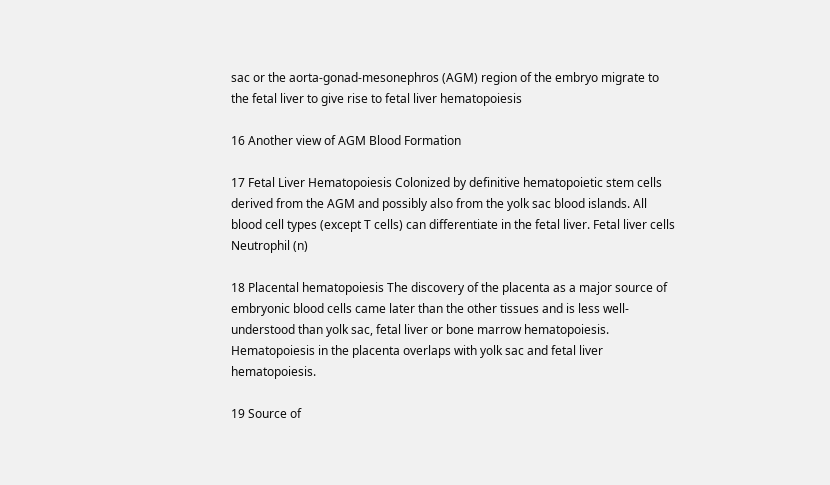sac or the aorta-gonad-mesonephros (AGM) region of the embryo migrate to the fetal liver to give rise to fetal liver hematopoiesis

16 Another view of AGM Blood Formation

17 Fetal Liver Hematopoiesis Colonized by definitive hematopoietic stem cells derived from the AGM and possibly also from the yolk sac blood islands. All blood cell types (except T cells) can differentiate in the fetal liver. Fetal liver cells Neutrophil (n)

18 Placental hematopoiesis The discovery of the placenta as a major source of embryonic blood cells came later than the other tissues and is less well-understood than yolk sac, fetal liver or bone marrow hematopoiesis. Hematopoiesis in the placenta overlaps with yolk sac and fetal liver hematopoiesis.

19 Source of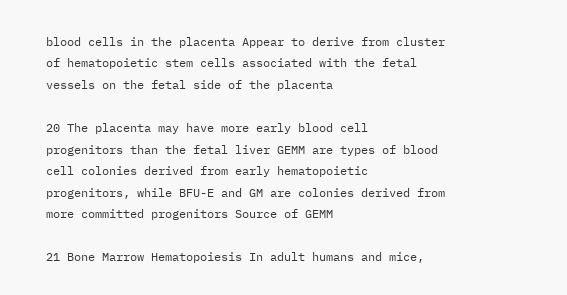blood cells in the placenta Appear to derive from cluster of hematopoietic stem cells associated with the fetal vessels on the fetal side of the placenta

20 The placenta may have more early blood cell progenitors than the fetal liver GEMM are types of blood cell colonies derived from early hematopoietic progenitors, while BFU-E and GM are colonies derived from more committed progenitors Source of GEMM

21 Bone Marrow Hematopoiesis In adult humans and mice,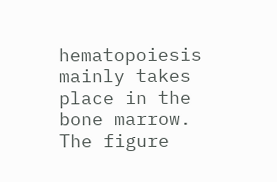hematopoiesis mainly takes place in the bone marrow. The figure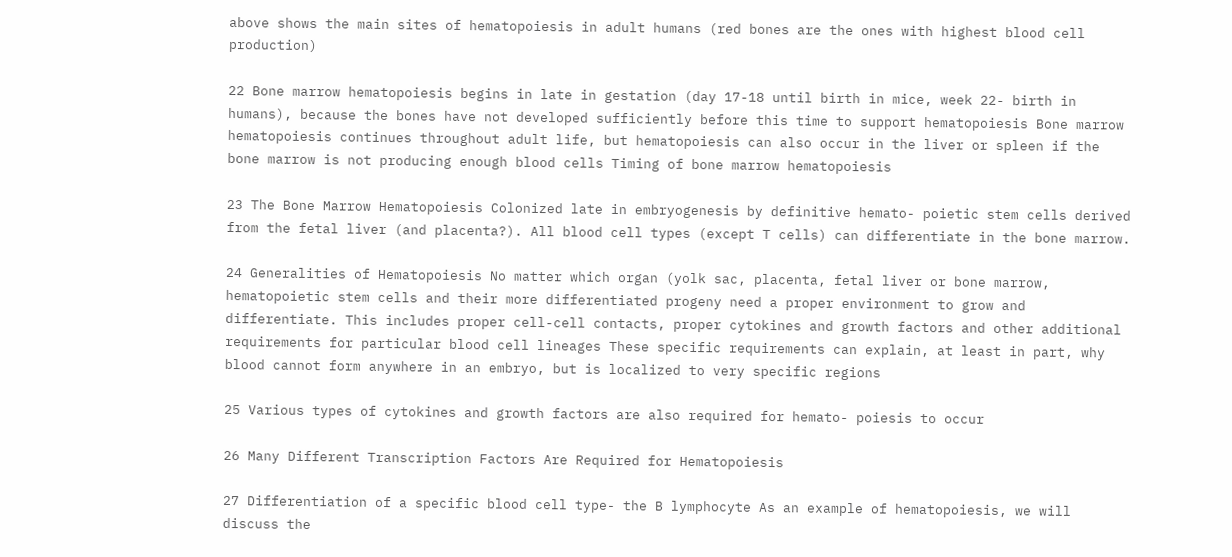above shows the main sites of hematopoiesis in adult humans (red bones are the ones with highest blood cell production)

22 Bone marrow hematopoiesis begins in late in gestation (day 17-18 until birth in mice, week 22- birth in humans), because the bones have not developed sufficiently before this time to support hematopoiesis Bone marrow hematopoiesis continues throughout adult life, but hematopoiesis can also occur in the liver or spleen if the bone marrow is not producing enough blood cells Timing of bone marrow hematopoiesis

23 The Bone Marrow Hematopoiesis Colonized late in embryogenesis by definitive hemato- poietic stem cells derived from the fetal liver (and placenta?). All blood cell types (except T cells) can differentiate in the bone marrow.

24 Generalities of Hematopoiesis No matter which organ (yolk sac, placenta, fetal liver or bone marrow, hematopoietic stem cells and their more differentiated progeny need a proper environment to grow and differentiate. This includes proper cell-cell contacts, proper cytokines and growth factors and other additional requirements for particular blood cell lineages These specific requirements can explain, at least in part, why blood cannot form anywhere in an embryo, but is localized to very specific regions

25 Various types of cytokines and growth factors are also required for hemato- poiesis to occur

26 Many Different Transcription Factors Are Required for Hematopoiesis

27 Differentiation of a specific blood cell type- the B lymphocyte As an example of hematopoiesis, we will discuss the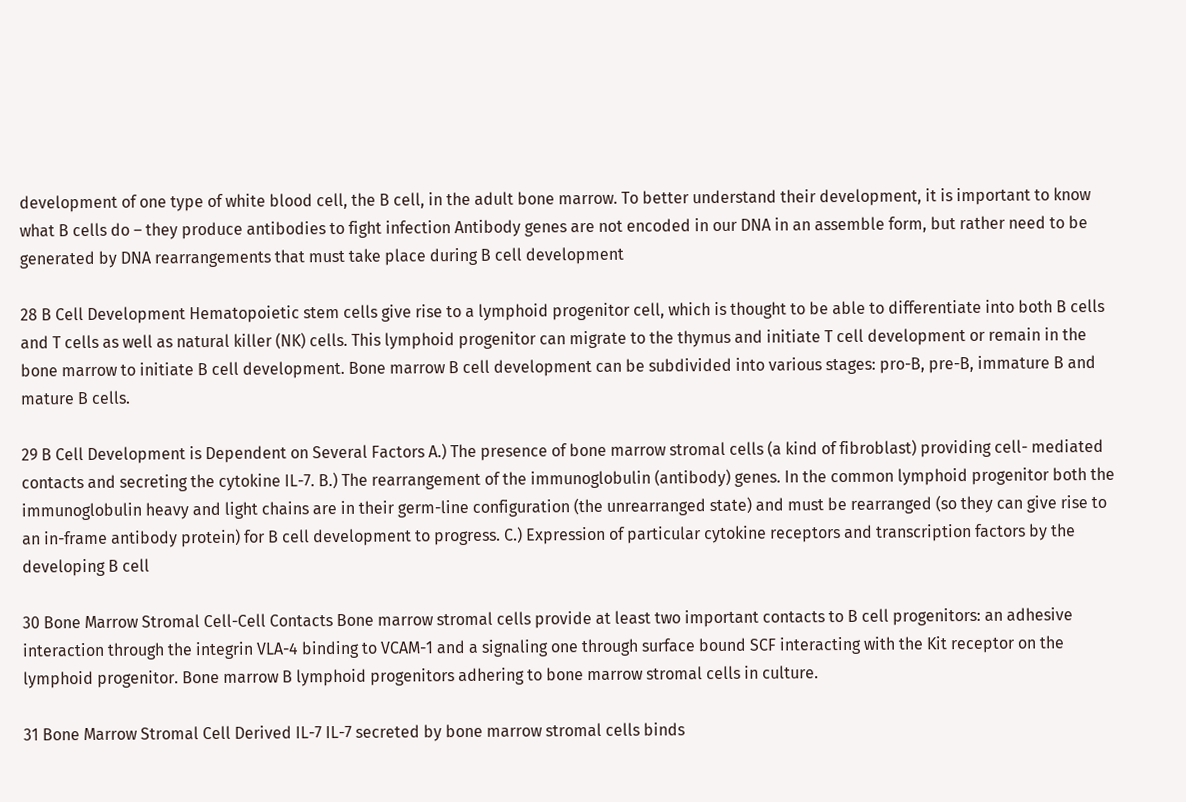development of one type of white blood cell, the B cell, in the adult bone marrow. To better understand their development, it is important to know what B cells do – they produce antibodies to fight infection Antibody genes are not encoded in our DNA in an assemble form, but rather need to be generated by DNA rearrangements that must take place during B cell development

28 B Cell Development Hematopoietic stem cells give rise to a lymphoid progenitor cell, which is thought to be able to differentiate into both B cells and T cells as well as natural killer (NK) cells. This lymphoid progenitor can migrate to the thymus and initiate T cell development or remain in the bone marrow to initiate B cell development. Bone marrow B cell development can be subdivided into various stages: pro-B, pre-B, immature B and mature B cells.

29 B Cell Development is Dependent on Several Factors A.) The presence of bone marrow stromal cells (a kind of fibroblast) providing cell- mediated contacts and secreting the cytokine IL-7. B.) The rearrangement of the immunoglobulin (antibody) genes. In the common lymphoid progenitor both the immunoglobulin heavy and light chains are in their germ-line configuration (the unrearranged state) and must be rearranged (so they can give rise to an in-frame antibody protein) for B cell development to progress. C.) Expression of particular cytokine receptors and transcription factors by the developing B cell

30 Bone Marrow Stromal Cell-Cell Contacts Bone marrow stromal cells provide at least two important contacts to B cell progenitors: an adhesive interaction through the integrin VLA-4 binding to VCAM-1 and a signaling one through surface bound SCF interacting with the Kit receptor on the lymphoid progenitor. Bone marrow B lymphoid progenitors adhering to bone marrow stromal cells in culture.

31 Bone Marrow Stromal Cell Derived IL-7 IL-7 secreted by bone marrow stromal cells binds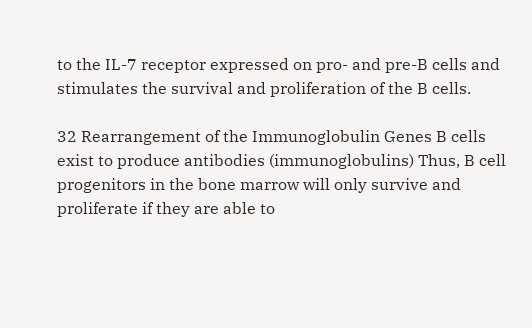to the IL-7 receptor expressed on pro- and pre-B cells and stimulates the survival and proliferation of the B cells.

32 Rearrangement of the Immunoglobulin Genes B cells exist to produce antibodies (immunoglobulins) Thus, B cell progenitors in the bone marrow will only survive and proliferate if they are able to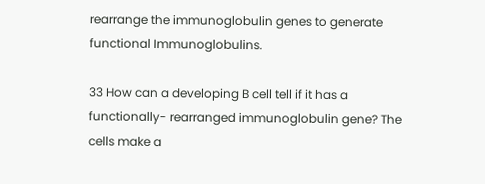rearrange the immunoglobulin genes to generate functional Immunoglobulins.

33 How can a developing B cell tell if it has a functionally- rearranged immunoglobulin gene? The cells make a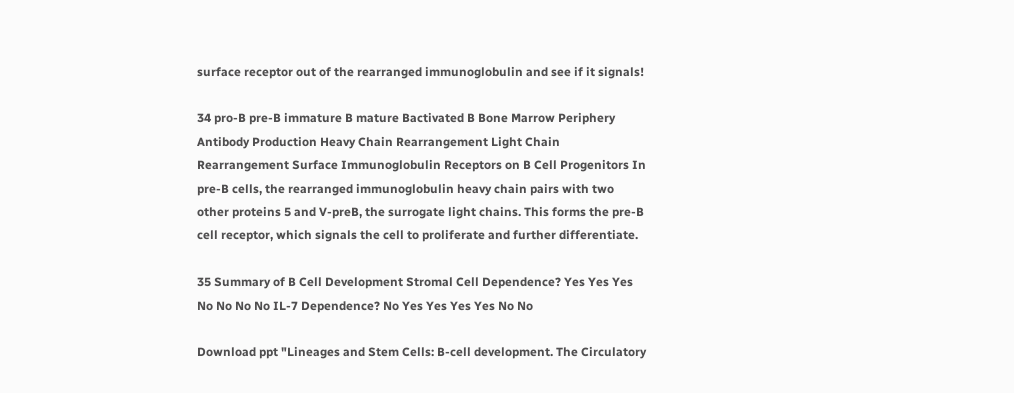surface receptor out of the rearranged immunoglobulin and see if it signals!

34 pro-B pre-B immature B mature Bactivated B Bone Marrow Periphery Antibody Production Heavy Chain Rearrangement Light Chain Rearrangement Surface Immunoglobulin Receptors on B Cell Progenitors In pre-B cells, the rearranged immunoglobulin heavy chain pairs with two other proteins 5 and V-preB, the surrogate light chains. This forms the pre-B cell receptor, which signals the cell to proliferate and further differentiate.

35 Summary of B Cell Development Stromal Cell Dependence? Yes Yes Yes No No No No IL-7 Dependence? No Yes Yes Yes Yes No No

Download ppt "Lineages and Stem Cells: B-cell development. The Circulatory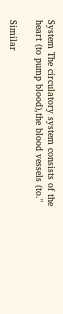System The circulatory system consists of the heart (to pump blood),the blood vessels (to."

Similar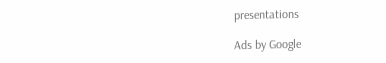presentations

Ads by Google